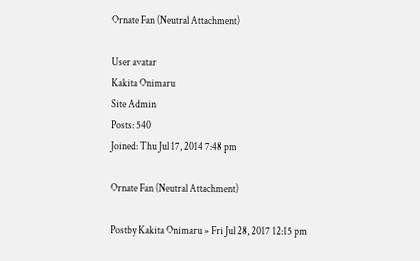Ornate Fan (Neutral Attachment)

User avatar
Kakita Onimaru
Site Admin
Posts: 540
Joined: Thu Jul 17, 2014 7:48 pm

Ornate Fan (Neutral Attachment)

Postby Kakita Onimaru » Fri Jul 28, 2017 12:15 pm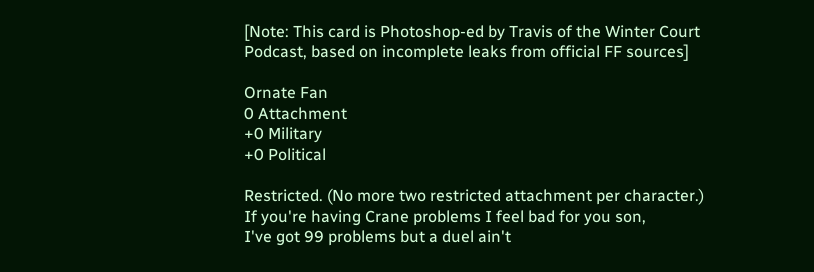[Note: This card is Photoshop-ed by Travis of the Winter Court Podcast, based on incomplete leaks from official FF sources]

Ornate Fan
0 Attachment
+0 Military
+0 Political

Restricted. (No more two restricted attachment per character.)
If you're having Crane problems I feel bad for you son,
I've got 99 problems but a duel ain't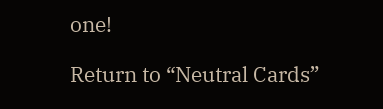one!

Return to “Neutral Cards”